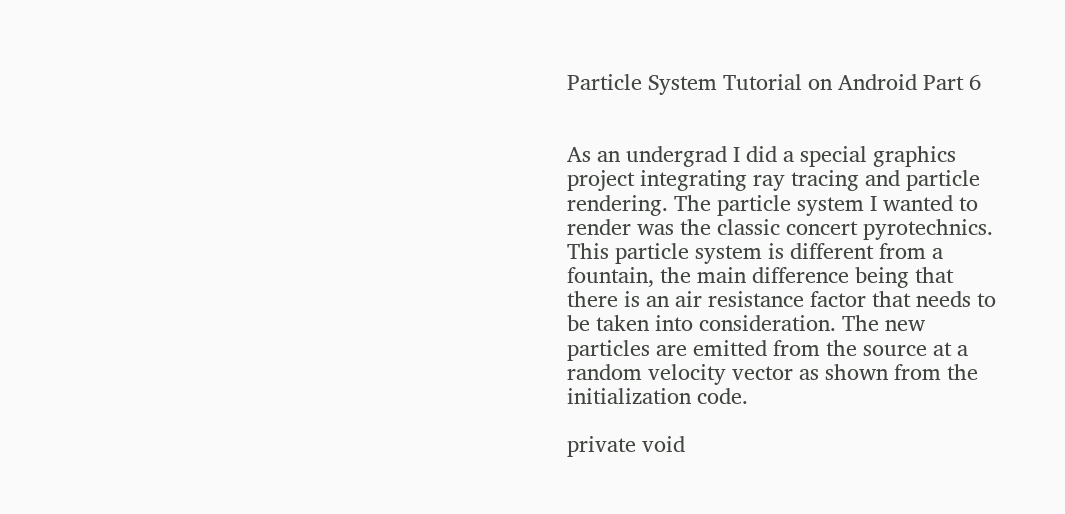Particle System Tutorial on Android Part 6


As an undergrad I did a special graphics project integrating ray tracing and particle rendering. The particle system I wanted to render was the classic concert pyrotechnics. This particle system is different from a fountain, the main difference being that there is an air resistance factor that needs to be taken into consideration. The new particles are emitted from the source at a random velocity vector as shown from the initialization code.

private void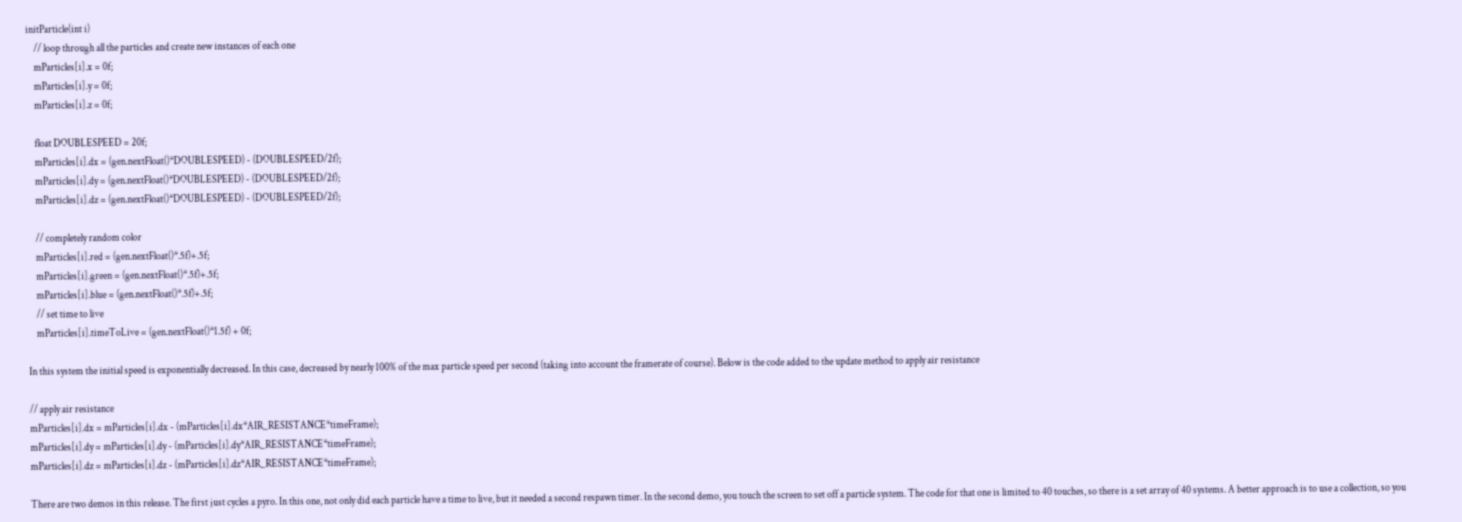initParticle(int i)
    // loop through all the particles and create new instances of each one
    mParticles[i].x = 0f;
    mParticles[i].y = 0f;
    mParticles[i].z = 0f;

    float DOUBLESPEED = 20f;
    mParticles[i].dx = (gen.nextFloat()*DOUBLESPEED) - (DOUBLESPEED/2f);
    mParticles[i].dy = (gen.nextFloat()*DOUBLESPEED) - (DOUBLESPEED/2f);
    mParticles[i].dz = (gen.nextFloat()*DOUBLESPEED) - (DOUBLESPEED/2f);

    // completely random color
    mParticles[i].red = (gen.nextFloat()*.5f)+.5f;
    mParticles[i].green = (gen.nextFloat()*.5f)+.5f;
    mParticles[i].blue = (gen.nextFloat()*.5f)+.5f;
    // set time to live
    mParticles[i].timeToLive = (gen.nextFloat()*1.5f) + 0f;

In this system the initial speed is exponentially decreased. In this case, decreased by nearly 100% of the max particle speed per second (taking into account the framerate of course). Below is the code added to the update method to apply air resistance

// apply air resistance
mParticles[i].dx = mParticles[i].dx - (mParticles[i].dx*AIR_RESISTANCE*timeFrame);
mParticles[i].dy = mParticles[i].dy - (mParticles[i].dy*AIR_RESISTANCE*timeFrame);
mParticles[i].dz = mParticles[i].dz - (mParticles[i].dz*AIR_RESISTANCE*timeFrame);

There are two demos in this release. The first just cycles a pyro. In this one, not only did each particle have a time to live, but it needed a second respawn timer. In the second demo, you touch the screen to set off a particle system. The code for that one is limited to 40 touches, so there is a set array of 40 systems. A better approach is to use a collection, so you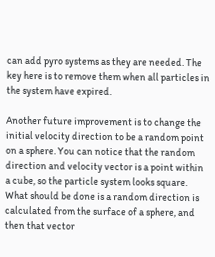can add pyro systems as they are needed. The key here is to remove them when all particles in the system have expired.

Another future improvement is to change the initial velocity direction to be a random point on a sphere. You can notice that the random direction and velocity vector is a point within a cube, so the particle system looks square. What should be done is a random direction is calculated from the surface of a sphere, and then that vector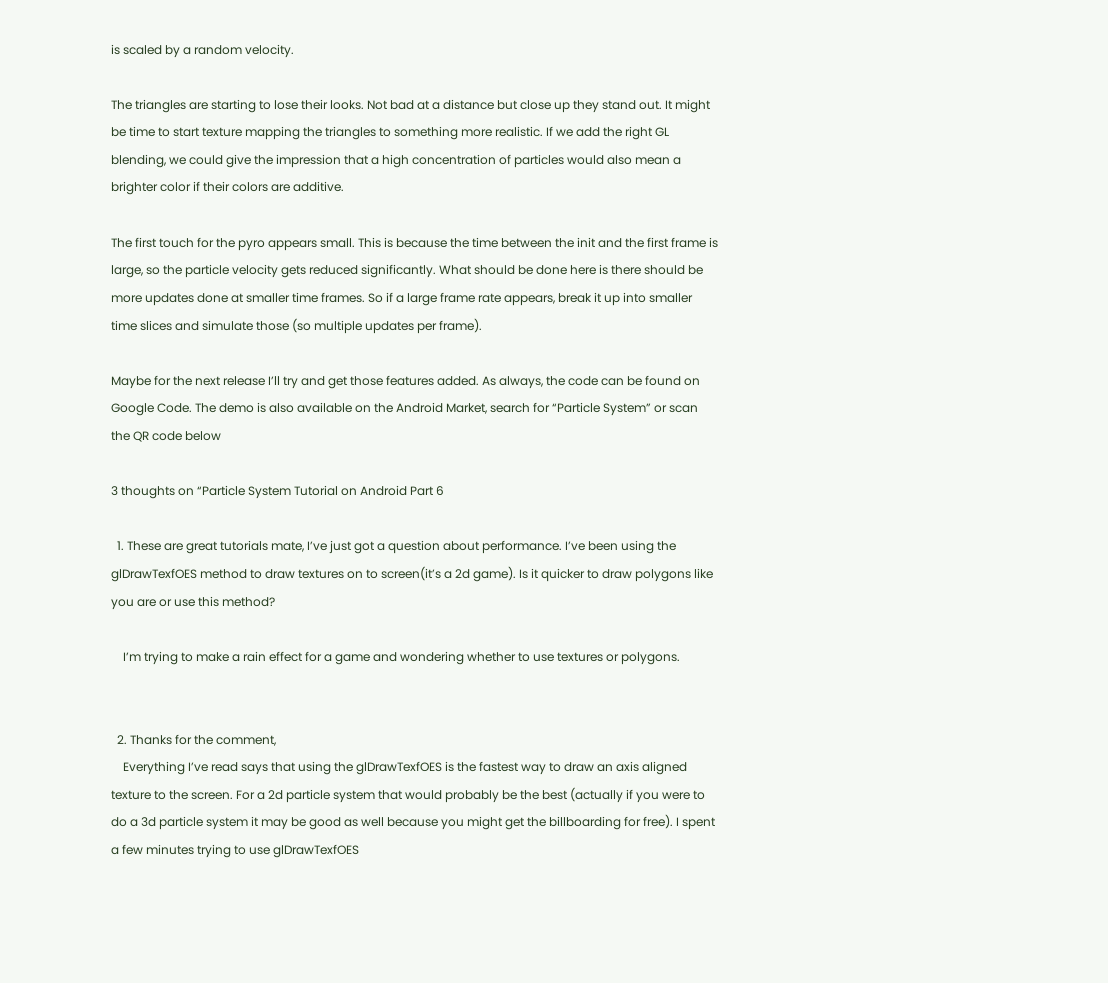is scaled by a random velocity.

The triangles are starting to lose their looks. Not bad at a distance but close up they stand out. It might be time to start texture mapping the triangles to something more realistic. If we add the right GL blending, we could give the impression that a high concentration of particles would also mean a brighter color if their colors are additive.

The first touch for the pyro appears small. This is because the time between the init and the first frame is large, so the particle velocity gets reduced significantly. What should be done here is there should be more updates done at smaller time frames. So if a large frame rate appears, break it up into smaller time slices and simulate those (so multiple updates per frame).

Maybe for the next release I’ll try and get those features added. As always, the code can be found on Google Code. The demo is also available on the Android Market, search for “Particle System” or scan the QR code below

3 thoughts on “Particle System Tutorial on Android Part 6

  1. These are great tutorials mate, I’ve just got a question about performance. I’ve been using the glDrawTexfOES method to draw textures on to screen(it’s a 2d game). Is it quicker to draw polygons like you are or use this method?

    I’m trying to make a rain effect for a game and wondering whether to use textures or polygons.


  2. Thanks for the comment,
    Everything I’ve read says that using the glDrawTexfOES is the fastest way to draw an axis aligned texture to the screen. For a 2d particle system that would probably be the best (actually if you were to do a 3d particle system it may be good as well because you might get the billboarding for free). I spent a few minutes trying to use glDrawTexfOES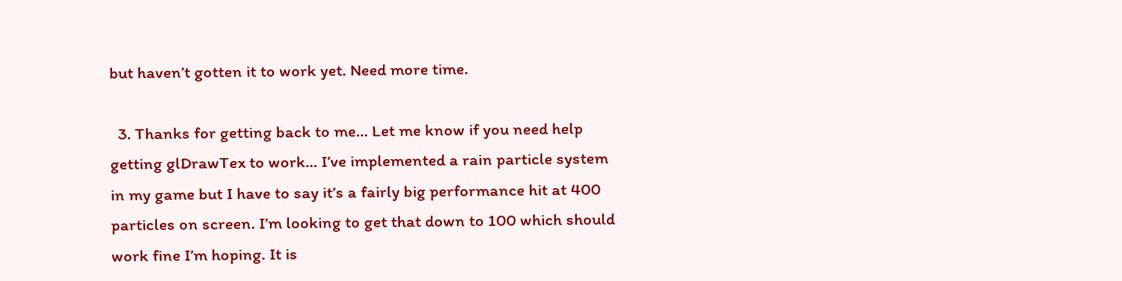but haven’t gotten it to work yet. Need more time.

  3. Thanks for getting back to me… Let me know if you need help getting glDrawTex to work… I’ve implemented a rain particle system in my game but I have to say it’s a fairly big performance hit at 400 particles on screen. I’m looking to get that down to 100 which should work fine I’m hoping. It is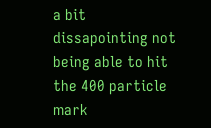a bit dissapointing not being able to hit the 400 particle mark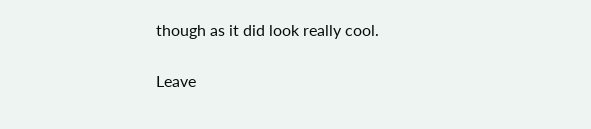though as it did look really cool.

Leave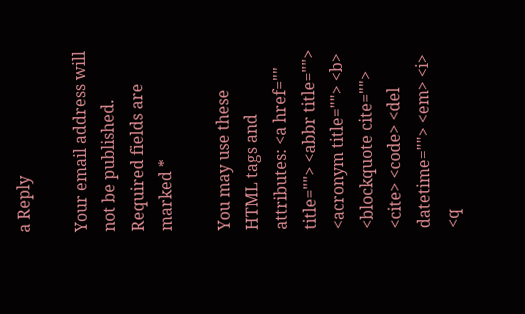a Reply

Your email address will not be published. Required fields are marked *

You may use these HTML tags and attributes: <a href="" title=""> <abbr title=""> <acronym title=""> <b> <blockquote cite=""> <cite> <code> <del datetime=""> <em> <i> <q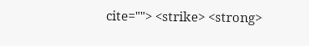cite=""> <strike> <strong>